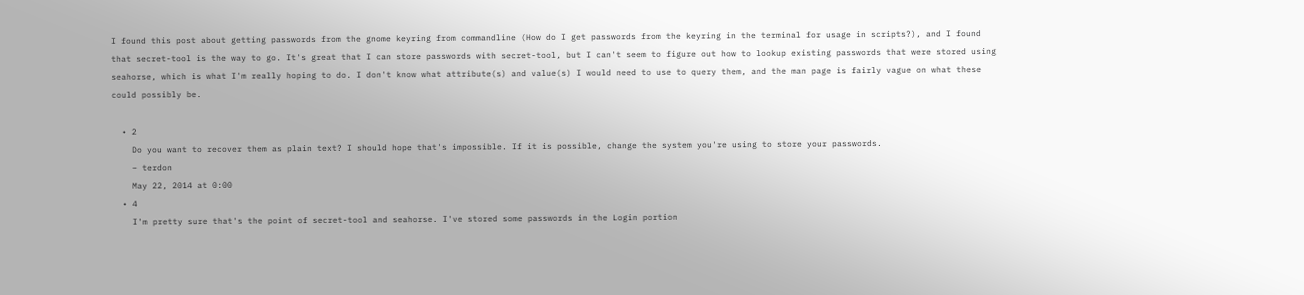I found this post about getting passwords from the gnome keyring from commandline (How do I get passwords from the keyring in the terminal for usage in scripts?), and I found that secret-tool is the way to go. It's great that I can store passwords with secret-tool, but I can't seem to figure out how to lookup existing passwords that were stored using seahorse, which is what I'm really hoping to do. I don't know what attribute(s) and value(s) I would need to use to query them, and the man page is fairly vague on what these could possibly be.

  • 2
    Do you want to recover them as plain text? I should hope that's impossible. If it is possible, change the system you're using to store your passwords.
    – terdon
    May 22, 2014 at 0:00
  • 4
    I'm pretty sure that's the point of secret-tool and seahorse. I've stored some passwords in the Login portion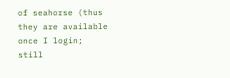of seahorse (thus they are available once I login; still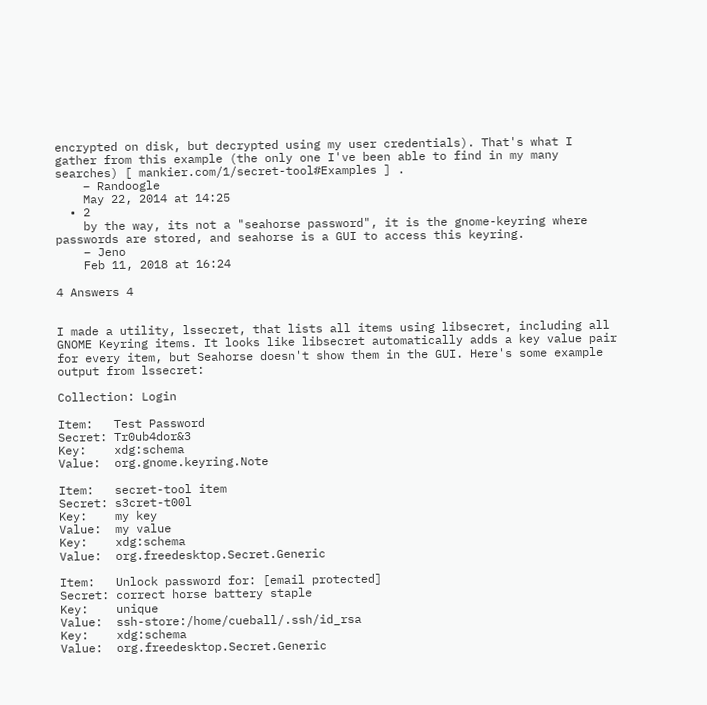encrypted on disk, but decrypted using my user credentials). That's what I gather from this example (the only one I've been able to find in my many searches) [ mankier.com/1/secret-tool#Examples ] .
    – Randoogle
    May 22, 2014 at 14:25
  • 2
    by the way, its not a "seahorse password", it is the gnome-keyring where passwords are stored, and seahorse is a GUI to access this keyring.
    – Jeno
    Feb 11, 2018 at 16:24

4 Answers 4


I made a utility, lssecret, that lists all items using libsecret, including all GNOME Keyring items. It looks like libsecret automatically adds a key value pair for every item, but Seahorse doesn't show them in the GUI. Here's some example output from lssecret:

Collection: Login

Item:   Test Password
Secret: Tr0ub4dor&3
Key:    xdg:schema
Value:  org.gnome.keyring.Note

Item:   secret-tool item
Secret: s3cret-t00l
Key:    my key
Value:  my value
Key:    xdg:schema
Value:  org.freedesktop.Secret.Generic

Item:   Unlock password for: [email protected]
Secret: correct horse battery staple
Key:    unique
Value:  ssh-store:/home/cueball/.ssh/id_rsa
Key:    xdg:schema
Value:  org.freedesktop.Secret.Generic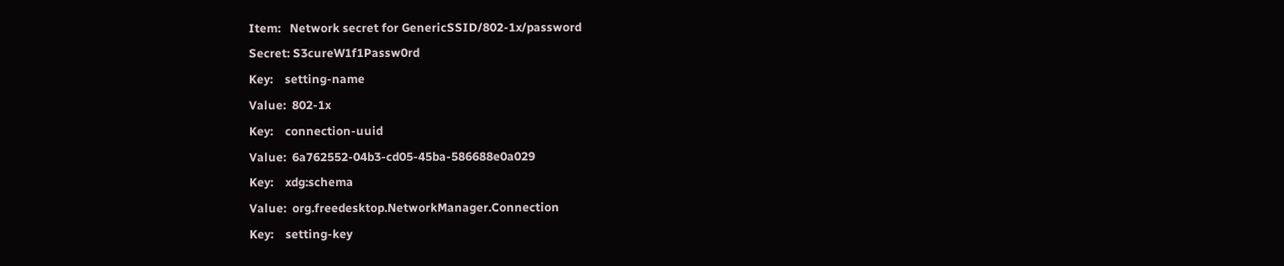Item:   Network secret for GenericSSID/802-1x/password
Secret: S3cureW1f1Passw0rd
Key:    setting-name
Value:  802-1x
Key:    connection-uuid
Value:  6a762552-04b3-cd05-45ba-586688e0a029
Key:    xdg:schema
Value:  org.freedesktop.NetworkManager.Connection
Key:    setting-key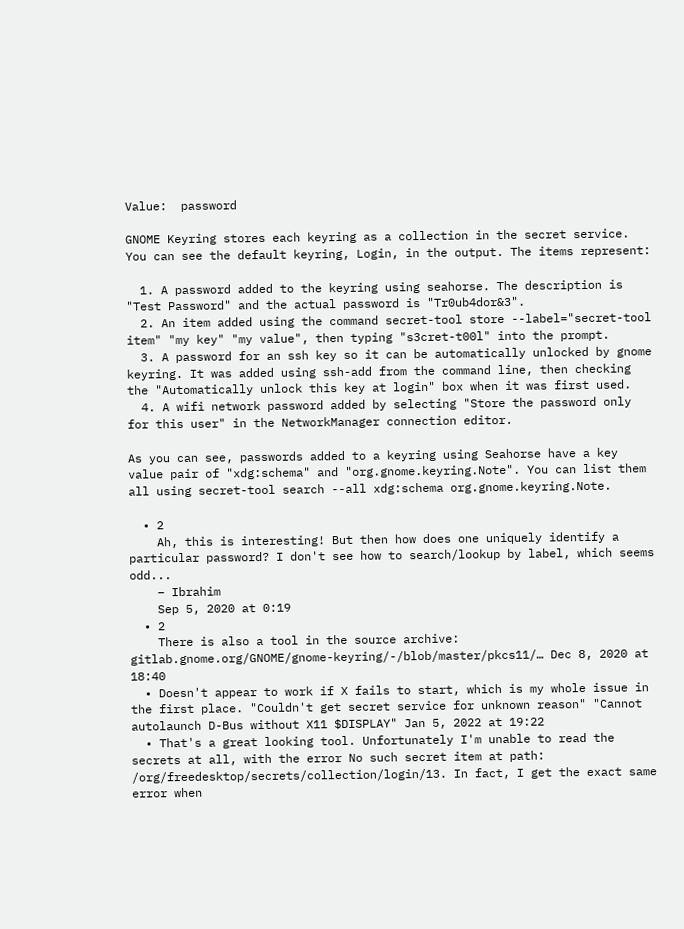Value:  password

GNOME Keyring stores each keyring as a collection in the secret service. You can see the default keyring, Login, in the output. The items represent:

  1. A password added to the keyring using seahorse. The description is "Test Password" and the actual password is "Tr0ub4dor&3".
  2. An item added using the command secret-tool store --label="secret-tool item" "my key" "my value", then typing "s3cret-t00l" into the prompt.
  3. A password for an ssh key so it can be automatically unlocked by gnome keyring. It was added using ssh-add from the command line, then checking the "Automatically unlock this key at login" box when it was first used.
  4. A wifi network password added by selecting "Store the password only for this user" in the NetworkManager connection editor.

As you can see, passwords added to a keyring using Seahorse have a key value pair of "xdg:schema" and "org.gnome.keyring.Note". You can list them all using secret-tool search --all xdg:schema org.gnome.keyring.Note.

  • 2
    Ah, this is interesting! But then how does one uniquely identify a particular password? I don't see how to search/lookup by label, which seems odd...
    – Ibrahim
    Sep 5, 2020 at 0:19
  • 2
    There is also a tool in the source archive: gitlab.gnome.org/GNOME/gnome-keyring/-/blob/master/pkcs11/… Dec 8, 2020 at 18:40
  • Doesn't appear to work if X fails to start, which is my whole issue in the first place. "Couldn't get secret service for unknown reason" "Cannot autolaunch D-Bus without X11 $DISPLAY" Jan 5, 2022 at 19:22
  • That's a great looking tool. Unfortunately I'm unable to read the secrets at all, with the error No such secret item at path: /org/freedesktop/secrets/collection/login/13. In fact, I get the exact same error when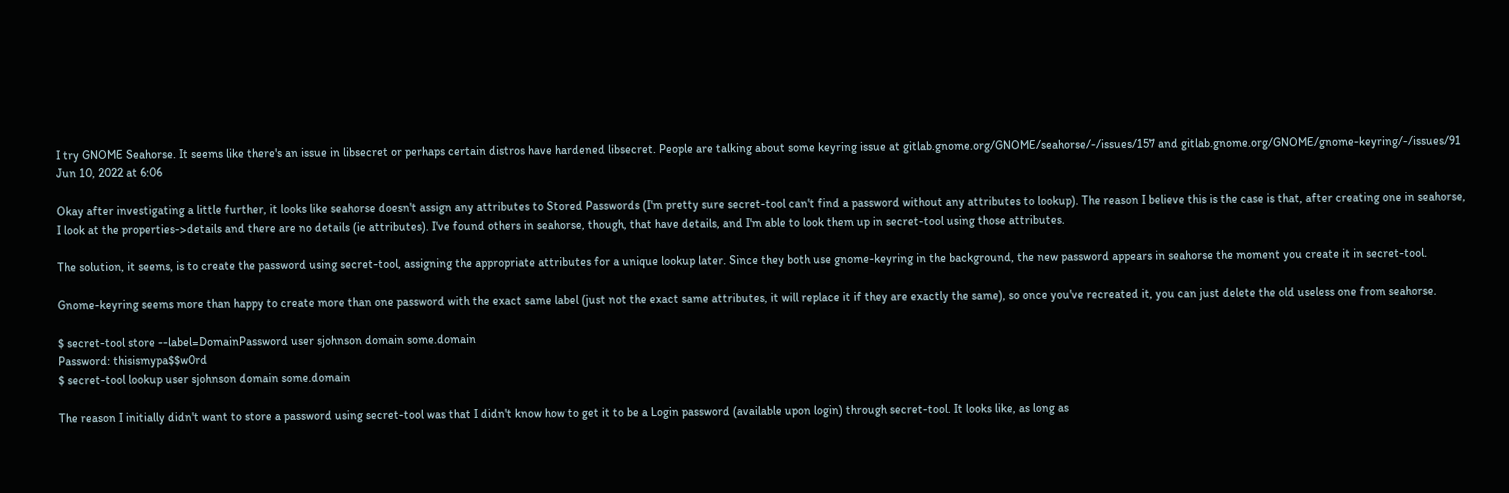I try GNOME Seahorse. It seems like there's an issue in libsecret or perhaps certain distros have hardened libsecret. People are talking about some keyring issue at gitlab.gnome.org/GNOME/seahorse/-/issues/157 and gitlab.gnome.org/GNOME/gnome-keyring/-/issues/91 Jun 10, 2022 at 6:06

Okay after investigating a little further, it looks like seahorse doesn't assign any attributes to Stored Passwords (I'm pretty sure secret-tool can't find a password without any attributes to lookup). The reason I believe this is the case is that, after creating one in seahorse, I look at the properties->details and there are no details (ie attributes). I've found others in seahorse, though, that have details, and I'm able to look them up in secret-tool using those attributes.

The solution, it seems, is to create the password using secret-tool, assigning the appropriate attributes for a unique lookup later. Since they both use gnome-keyring in the background, the new password appears in seahorse the moment you create it in secret-tool.

Gnome-keyring seems more than happy to create more than one password with the exact same label (just not the exact same attributes, it will replace it if they are exactly the same), so once you've recreated it, you can just delete the old useless one from seahorse.

$ secret-tool store --label=DomainPassword user sjohnson domain some.domain
Password: thisismypa$$w0rd
$ secret-tool lookup user sjohnson domain some.domain

The reason I initially didn't want to store a password using secret-tool was that I didn't know how to get it to be a Login password (available upon login) through secret-tool. It looks like, as long as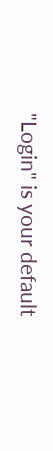"Login" is your default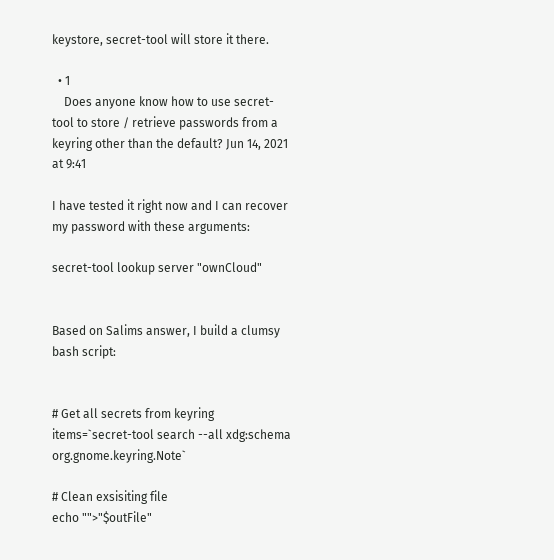keystore, secret-tool will store it there.

  • 1
    Does anyone know how to use secret-tool to store / retrieve passwords from a keyring other than the default? Jun 14, 2021 at 9:41

I have tested it right now and I can recover my password with these arguments:

secret-tool lookup server "ownCloud"


Based on Salims answer, I build a clumsy bash script:


# Get all secrets from keyring
items=`secret-tool search --all xdg:schema org.gnome.keyring.Note`

# Clean exsisiting file
echo "">"$outFile"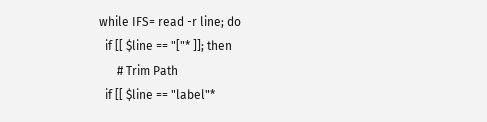while IFS= read -r line; do
  if [[ $line == "["* ]]; then
      # Trim Path
  if [[ $line == "label"*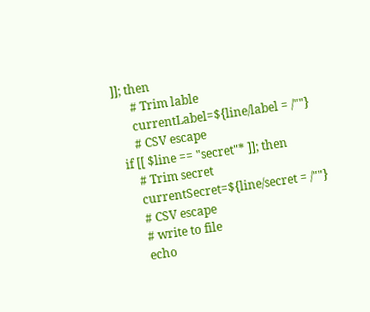]]; then
      # Trim lable
      currentLabel=${line/label = /""}
      # CSV escape
  if [[ $line == "secret"* ]]; then
      # Trim secret
      currentSecret=${line/secret = /""}
      # CSV escape
      # write to file
      echo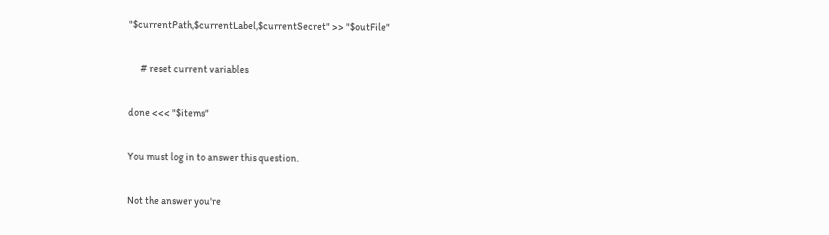"$currentPath,$currentLabel,$currentSecret" >> "$outFile"

      # reset current variables

done <<< "$items"

You must log in to answer this question.

Not the answer you're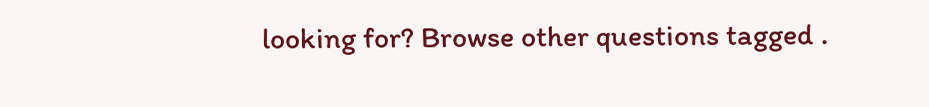looking for? Browse other questions tagged .